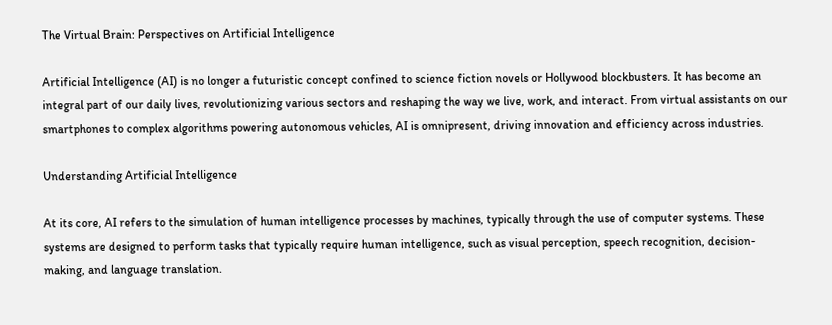The Virtual Brain: Perspectives on Artificial Intelligence

Artificial Intelligence (AI) is no longer a futuristic concept confined to science fiction novels or Hollywood blockbusters. It has become an integral part of our daily lives, revolutionizing various sectors and reshaping the way we live, work, and interact. From virtual assistants on our smartphones to complex algorithms powering autonomous vehicles, AI is omnipresent, driving innovation and efficiency across industries.

Understanding Artificial Intelligence

At its core, AI refers to the simulation of human intelligence processes by machines, typically through the use of computer systems. These systems are designed to perform tasks that typically require human intelligence, such as visual perception, speech recognition, decision-making, and language translation.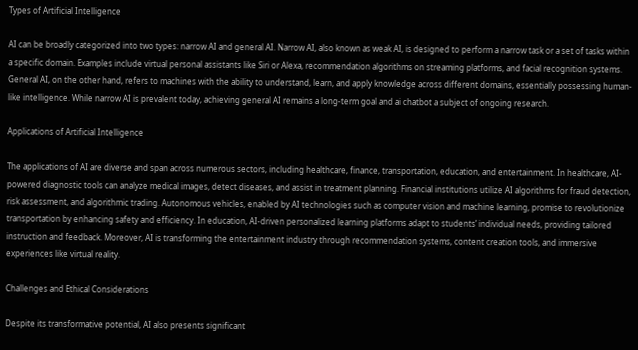Types of Artificial Intelligence

AI can be broadly categorized into two types: narrow AI and general AI. Narrow AI, also known as weak AI, is designed to perform a narrow task or a set of tasks within a specific domain. Examples include virtual personal assistants like Siri or Alexa, recommendation algorithms on streaming platforms, and facial recognition systems. General AI, on the other hand, refers to machines with the ability to understand, learn, and apply knowledge across different domains, essentially possessing human-like intelligence. While narrow AI is prevalent today, achieving general AI remains a long-term goal and ai chatbot a subject of ongoing research.

Applications of Artificial Intelligence

The applications of AI are diverse and span across numerous sectors, including healthcare, finance, transportation, education, and entertainment. In healthcare, AI-powered diagnostic tools can analyze medical images, detect diseases, and assist in treatment planning. Financial institutions utilize AI algorithms for fraud detection, risk assessment, and algorithmic trading. Autonomous vehicles, enabled by AI technologies such as computer vision and machine learning, promise to revolutionize transportation by enhancing safety and efficiency. In education, AI-driven personalized learning platforms adapt to students’ individual needs, providing tailored instruction and feedback. Moreover, AI is transforming the entertainment industry through recommendation systems, content creation tools, and immersive experiences like virtual reality.

Challenges and Ethical Considerations

Despite its transformative potential, AI also presents significant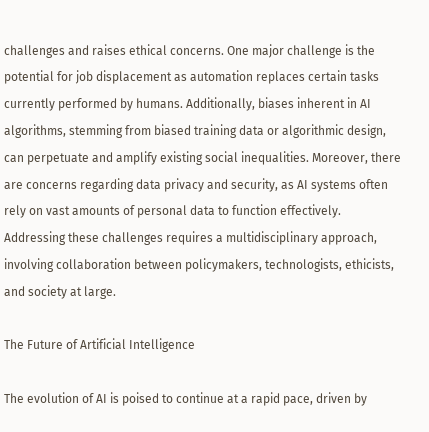challenges and raises ethical concerns. One major challenge is the potential for job displacement as automation replaces certain tasks currently performed by humans. Additionally, biases inherent in AI algorithms, stemming from biased training data or algorithmic design, can perpetuate and amplify existing social inequalities. Moreover, there are concerns regarding data privacy and security, as AI systems often rely on vast amounts of personal data to function effectively. Addressing these challenges requires a multidisciplinary approach, involving collaboration between policymakers, technologists, ethicists, and society at large.

The Future of Artificial Intelligence

The evolution of AI is poised to continue at a rapid pace, driven by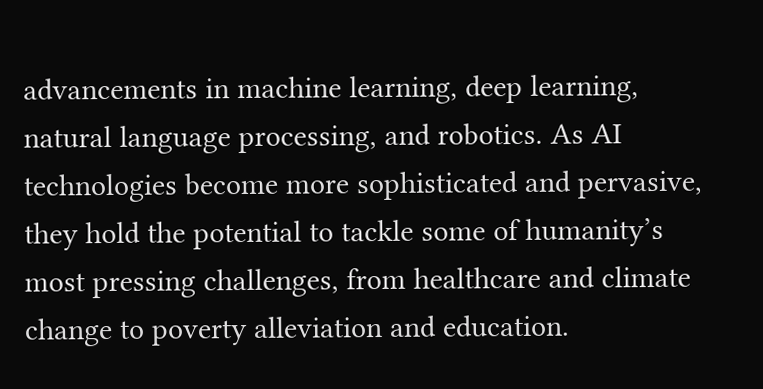advancements in machine learning, deep learning, natural language processing, and robotics. As AI technologies become more sophisticated and pervasive, they hold the potential to tackle some of humanity’s most pressing challenges, from healthcare and climate change to poverty alleviation and education.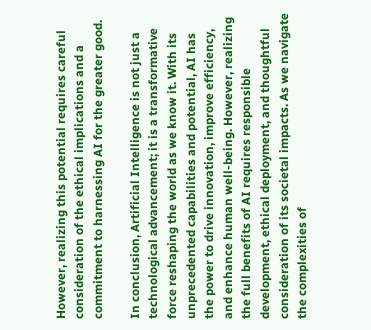However, realizing this potential requires careful consideration of the ethical implications and a commitment to harnessing AI for the greater good.

In conclusion, Artificial Intelligence is not just a technological advancement; it is a transformative force reshaping the world as we know it. With its unprecedented capabilities and potential, AI has the power to drive innovation, improve efficiency, and enhance human well-being. However, realizing the full benefits of AI requires responsible development, ethical deployment, and thoughtful consideration of its societal impacts. As we navigate the complexities of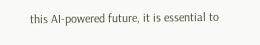this AI-powered future, it is essential to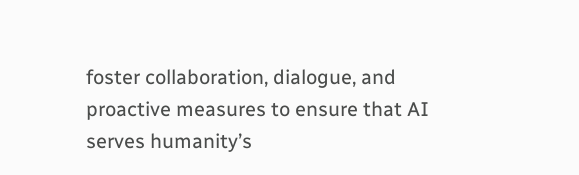foster collaboration, dialogue, and proactive measures to ensure that AI serves humanity’s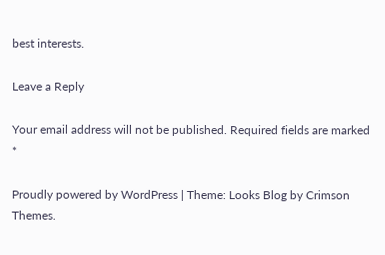best interests.

Leave a Reply

Your email address will not be published. Required fields are marked *

Proudly powered by WordPress | Theme: Looks Blog by Crimson Themes.